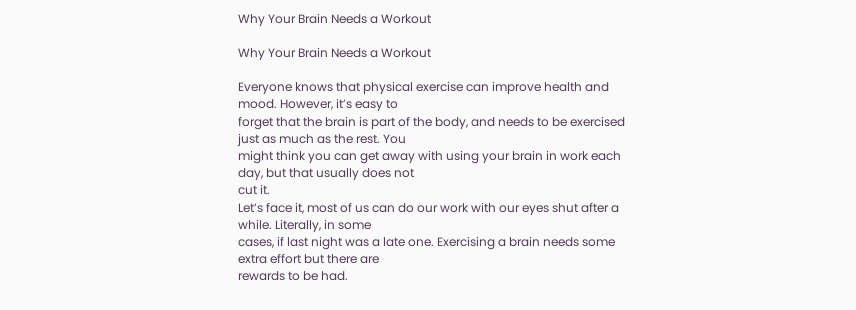Why Your Brain Needs a Workout

Why Your Brain Needs a Workout

Everyone knows that physical exercise can improve health and mood. However, it’s easy to
forget that the brain is part of the body, and needs to be exercised just as much as the rest. You
might think you can get away with using your brain in work each day, but that usually does not
cut it.
Let’s face it, most of us can do our work with our eyes shut after a while. Literally, in some
cases, if last night was a late one. Exercising a brain needs some extra effort but there are
rewards to be had.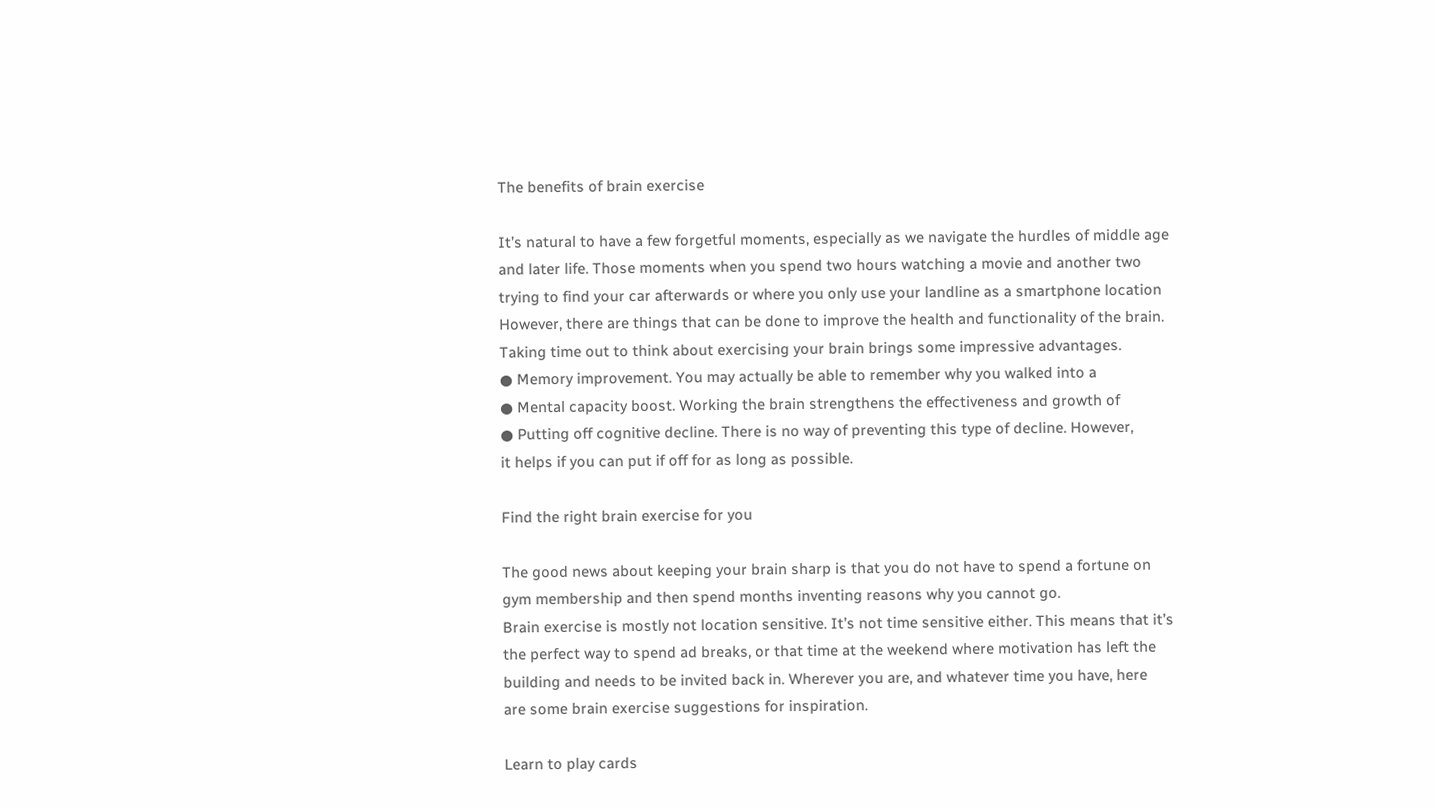The benefits of brain exercise

It’s natural to have a few forgetful moments, especially as we navigate the hurdles of middle age
and later life. Those moments when you spend two hours watching a movie and another two
trying to find your car afterwards or where you only use your landline as a smartphone location
However, there are things that can be done to improve the health and functionality of the brain.
Taking time out to think about exercising your brain brings some impressive advantages.
● Memory improvement. You may actually be able to remember why you walked into a
● Mental capacity boost. Working the brain strengthens the effectiveness and growth of
● Putting off cognitive decline. There is no way of preventing this type of decline. However,
it helps if you can put if off for as long as possible.

Find the right brain exercise for you

The good news about keeping your brain sharp is that you do not have to spend a fortune on
gym membership and then spend months inventing reasons why you cannot go.
Brain exercise is mostly not location sensitive. It’s not time sensitive either. This means that it’s
the perfect way to spend ad breaks, or that time at the weekend where motivation has left the
building and needs to be invited back in. Wherever you are, and whatever time you have, here
are some brain exercise suggestions for inspiration.

Learn to play cards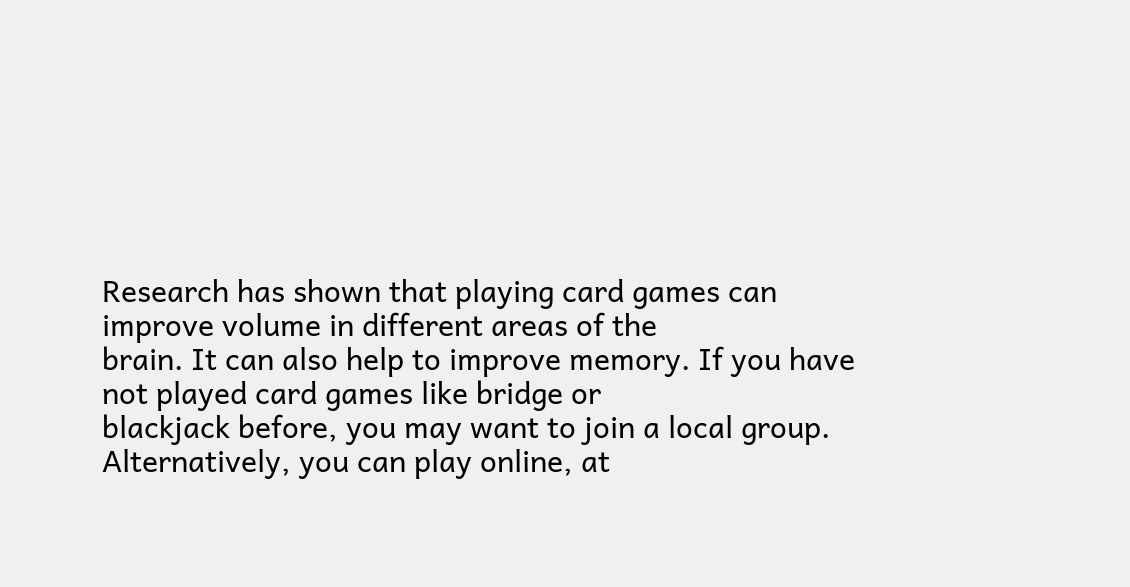Research has shown that playing card games can improve volume in different areas of the
brain. It can also help to improve memory. If you have not played card games like bridge or
blackjack before, you may want to join a local group.
Alternatively, you can play online, at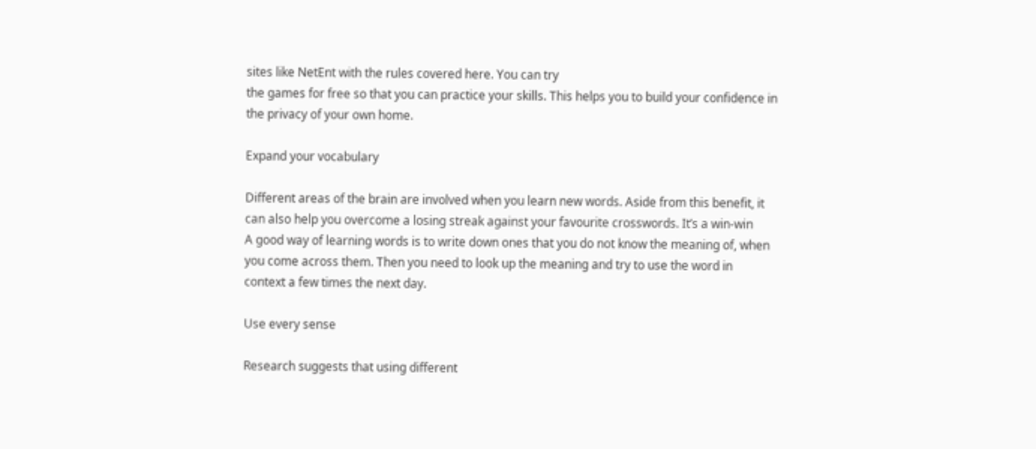sites like NetEnt with the rules covered here. You can try
the games for free so that you can practice your skills. This helps you to build your confidence in
the privacy of your own home.

Expand your vocabulary

Different areas of the brain are involved when you learn new words. Aside from this benefit, it
can also help you overcome a losing streak against your favourite crosswords. It’s a win-win
A good way of learning words is to write down ones that you do not know the meaning of, when
you come across them. Then you need to look up the meaning and try to use the word in
context a few times the next day.

Use every sense

Research suggests that using different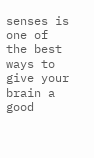senses is one of the best ways to give your brain a good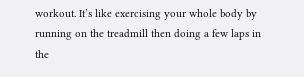workout. It’s like exercising your whole body by running on the treadmill then doing a few laps in
the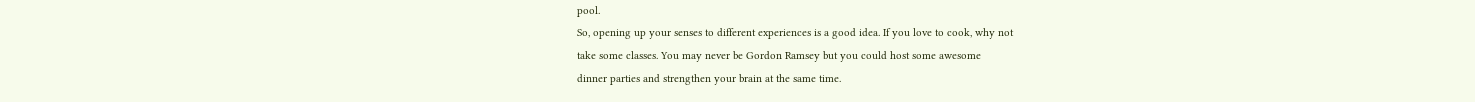pool.
So, opening up your senses to different experiences is a good idea. If you love to cook, why not
take some classes. You may never be Gordon Ramsey but you could host some awesome
dinner parties and strengthen your brain at the same time.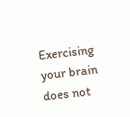Exercising your brain does not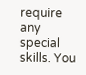require any special skills. You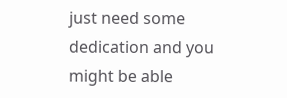just need some dedication and you
might be able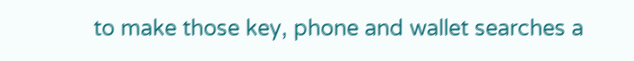to make those key, phone and wallet searches a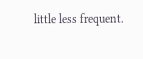little less frequent.